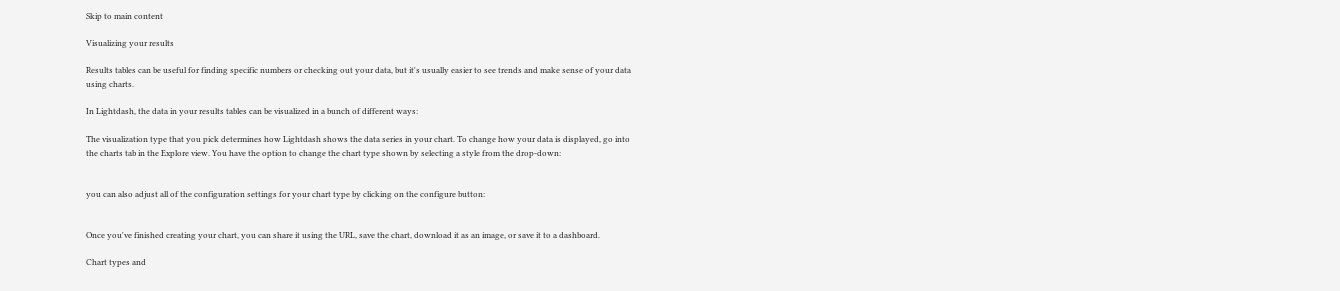Skip to main content

Visualizing your results

Results tables can be useful for finding specific numbers or checking out your data, but it's usually easier to see trends and make sense of your data using charts.

In Lightdash, the data in your results tables can be visualized in a bunch of different ways:

The visualization type that you pick determines how Lightdash shows the data series in your chart. To change how your data is displayed, go into the charts tab in the Explore view. You have the option to change the chart type shown by selecting a style from the drop-down:


you can also adjust all of the configuration settings for your chart type by clicking on the configure button:


Once you've finished creating your chart, you can share it using the URL, save the chart, download it as an image, or save it to a dashboard.

Chart types and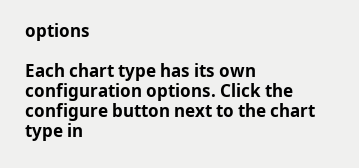options

Each chart type has its own configuration options. Click the configure button next to the chart type in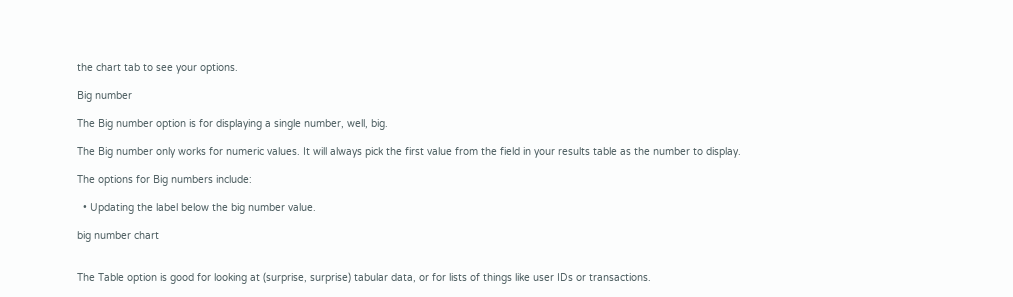the chart tab to see your options.

Big number

The Big number option is for displaying a single number, well, big.

The Big number only works for numeric values. It will always pick the first value from the field in your results table as the number to display.

The options for Big numbers include:

  • Updating the label below the big number value.

big number chart


The Table option is good for looking at (surprise, surprise) tabular data, or for lists of things like user IDs or transactions.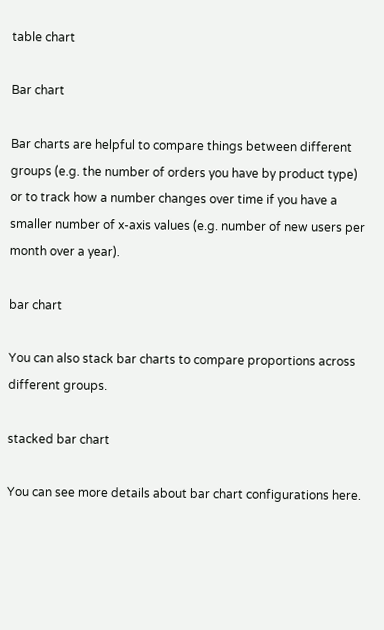table chart

Bar chart

Bar charts are helpful to compare things between different groups (e.g. the number of orders you have by product type) or to track how a number changes over time if you have a smaller number of x-axis values (e.g. number of new users per month over a year).

bar chart

You can also stack bar charts to compare proportions across different groups.

stacked bar chart

You can see more details about bar chart configurations here.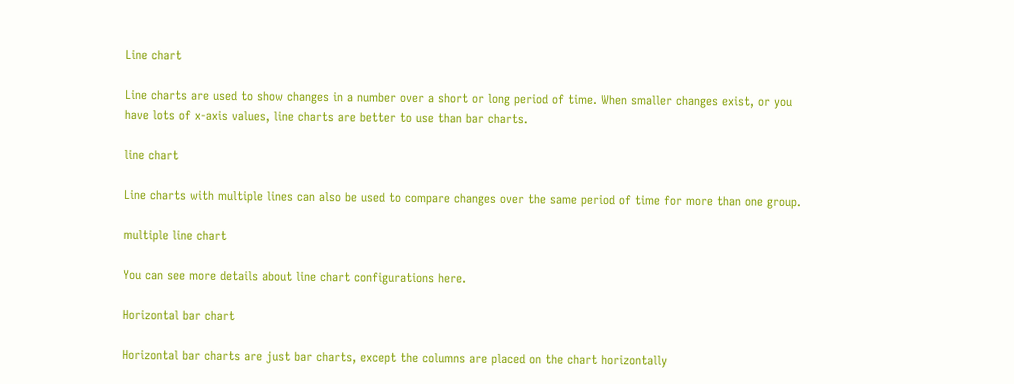Line chart

Line charts are used to show changes in a number over a short or long period of time. When smaller changes exist, or you have lots of x-axis values, line charts are better to use than bar charts.

line chart

Line charts with multiple lines can also be used to compare changes over the same period of time for more than one group.

multiple line chart

You can see more details about line chart configurations here.

Horizontal bar chart

Horizontal bar charts are just bar charts, except the columns are placed on the chart horizontally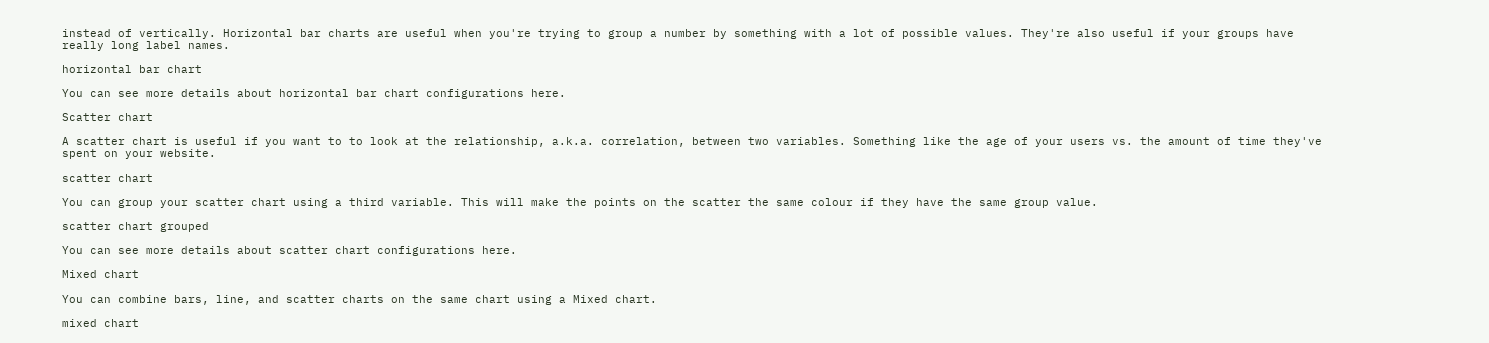instead of vertically. Horizontal bar charts are useful when you're trying to group a number by something with a lot of possible values. They're also useful if your groups have really long label names.

horizontal bar chart

You can see more details about horizontal bar chart configurations here.

Scatter chart

A scatter chart is useful if you want to to look at the relationship, a.k.a. correlation, between two variables. Something like the age of your users vs. the amount of time they've spent on your website.

scatter chart

You can group your scatter chart using a third variable. This will make the points on the scatter the same colour if they have the same group value.

scatter chart grouped

You can see more details about scatter chart configurations here.

Mixed chart

You can combine bars, line, and scatter charts on the same chart using a Mixed chart.

mixed chart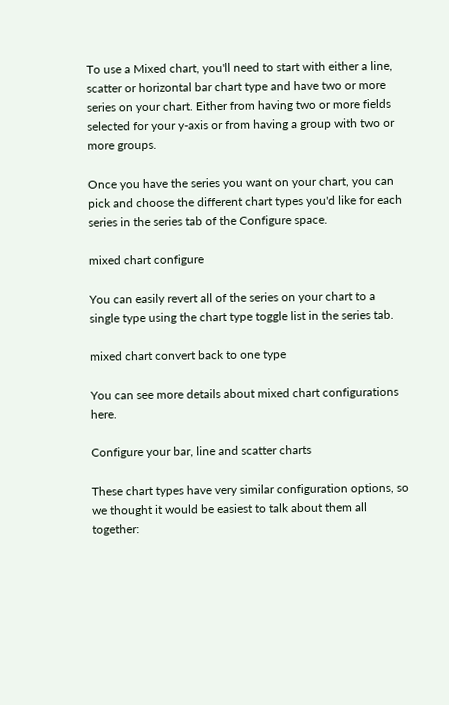To use a Mixed chart, you'll need to start with either a line, scatter or horizontal bar chart type and have two or more series on your chart. Either from having two or more fields selected for your y-axis or from having a group with two or more groups.

Once you have the series you want on your chart, you can pick and choose the different chart types you'd like for each series in the series tab of the Configure space.

mixed chart configure

You can easily revert all of the series on your chart to a single type using the chart type toggle list in the series tab.

mixed chart convert back to one type

You can see more details about mixed chart configurations here.

Configure your bar, line and scatter charts

These chart types have very similar configuration options, so we thought it would be easiest to talk about them all together: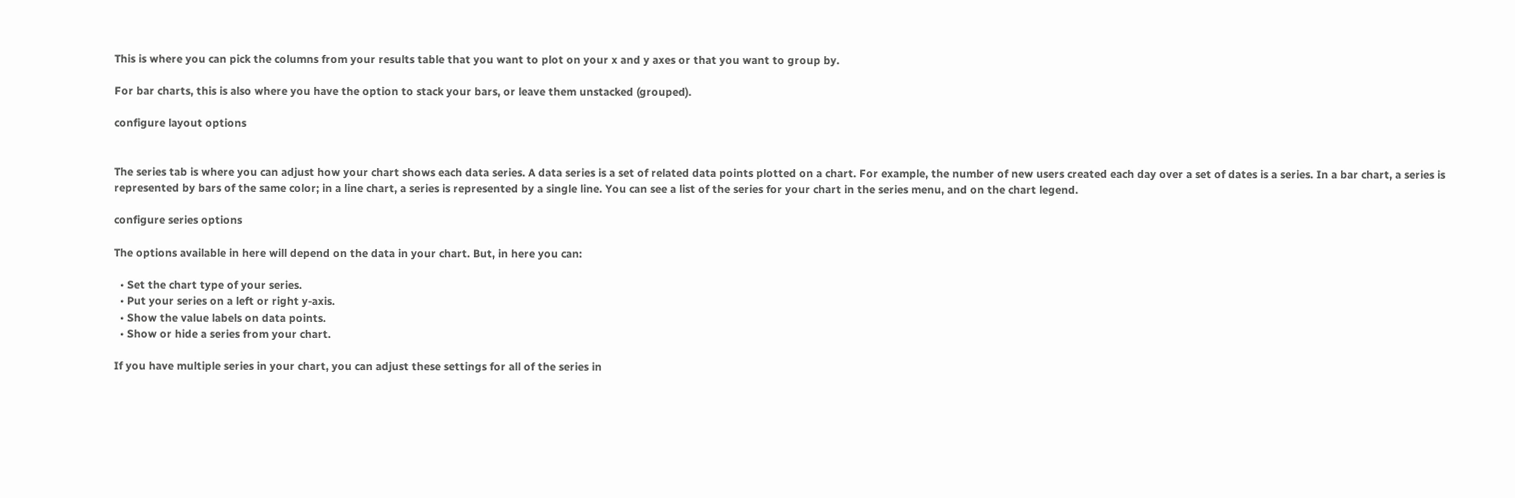This is where you can pick the columns from your results table that you want to plot on your x and y axes or that you want to group by.

For bar charts, this is also where you have the option to stack your bars, or leave them unstacked (grouped).

configure layout options


The series tab is where you can adjust how your chart shows each data series. A data series is a set of related data points plotted on a chart. For example, the number of new users created each day over a set of dates is a series. In a bar chart, a series is represented by bars of the same color; in a line chart, a series is represented by a single line. You can see a list of the series for your chart in the series menu, and on the chart legend.

configure series options

The options available in here will depend on the data in your chart. But, in here you can:

  • Set the chart type of your series.
  • Put your series on a left or right y-axis.
  • Show the value labels on data points.
  • Show or hide a series from your chart.

If you have multiple series in your chart, you can adjust these settings for all of the series in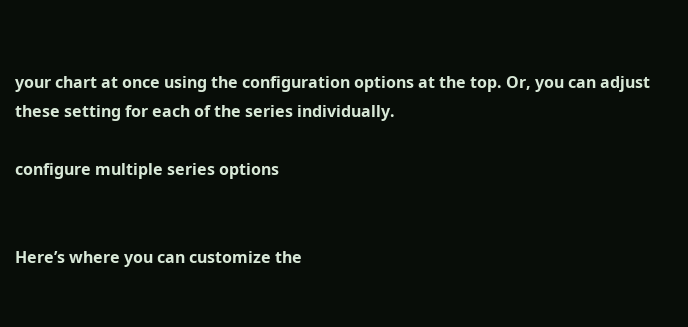your chart at once using the configuration options at the top. Or, you can adjust these setting for each of the series individually.

configure multiple series options


Here’s where you can customize the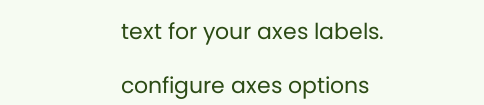text for your axes labels.

configure axes options